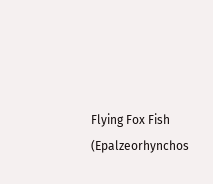Flying Fox Fish (Epalzeorhynchos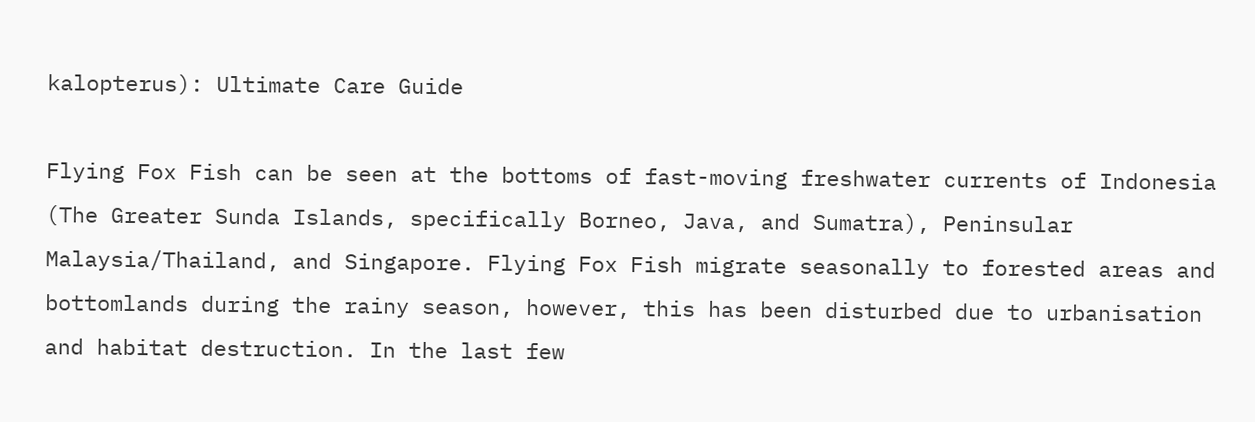kalopterus): Ultimate Care Guide

Flying Fox Fish can be seen at the bottoms of fast-moving freshwater currents of Indonesia (The Greater Sunda Islands, specifically Borneo, Java, and Sumatra), Peninsular Malaysia/Thailand, and Singapore. Flying Fox Fish migrate seasonally to forested areas and bottomlands during the rainy season, however, this has been disturbed due to urbanisation and habitat destruction. In the last few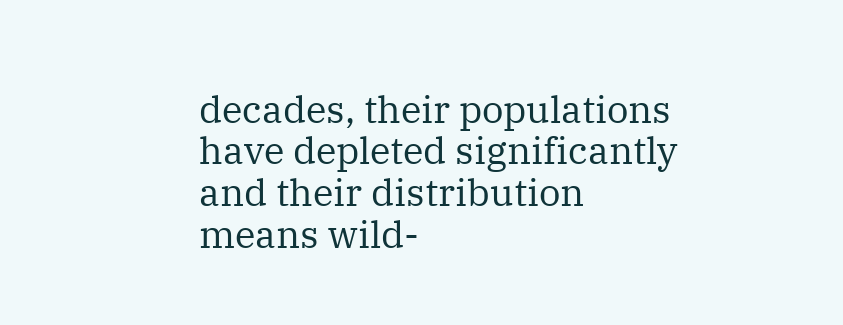decades, their populations have depleted significantly and their distribution means wild-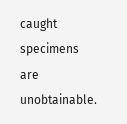caught specimens are unobtainable.